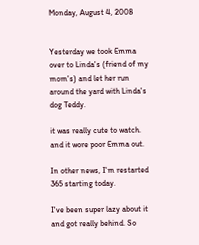Monday, August 4, 2008


Yesterday we took Emma over to Linda's (friend of my mom's) and let her run around the yard with Linda's dog Teddy.

it was really cute to watch. and it wore poor Emma out.

In other news, I'm restarted 365 starting today.

I've been super lazy about it and got really behind. So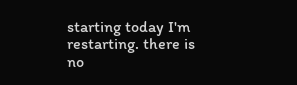starting today I'm restarting. there is no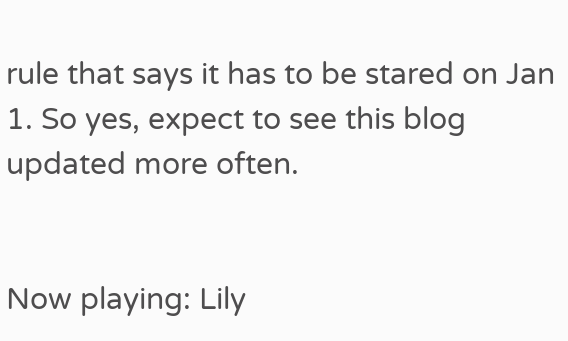rule that says it has to be stared on Jan 1. So yes, expect to see this blog updated more often.


Now playing: Lily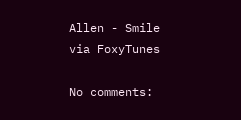Allen - Smile
via FoxyTunes

No comments: